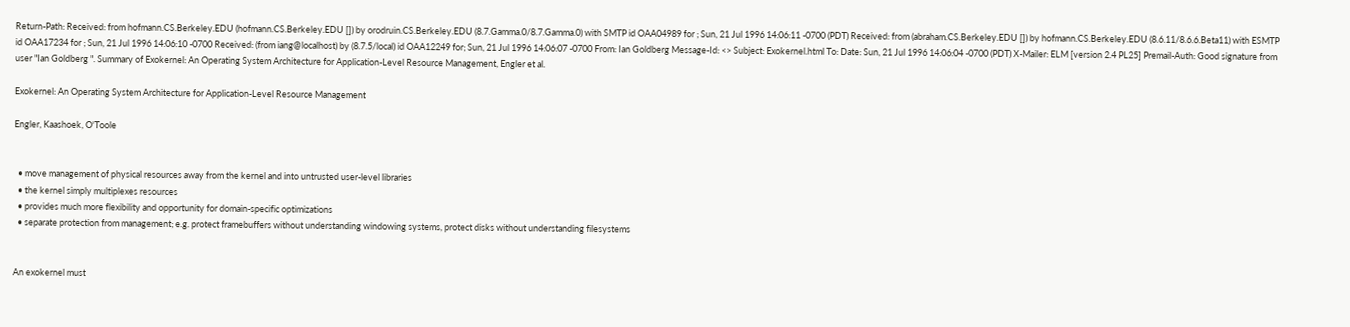Return-Path: Received: from hofmann.CS.Berkeley.EDU (hofmann.CS.Berkeley.EDU []) by orodruin.CS.Berkeley.EDU (8.7.Gamma.0/8.7.Gamma.0) with SMTP id OAA04989 for ; Sun, 21 Jul 1996 14:06:11 -0700 (PDT) Received: from (abraham.CS.Berkeley.EDU []) by hofmann.CS.Berkeley.EDU (8.6.11/8.6.6.Beta11) with ESMTP id OAA17234 for ; Sun, 21 Jul 1996 14:06:10 -0700 Received: (from iang@localhost) by (8.7.5/local) id OAA12249 for; Sun, 21 Jul 1996 14:06:07 -0700 From: Ian Goldberg Message-Id: <> Subject: Exokernel.html To: Date: Sun, 21 Jul 1996 14:06:04 -0700 (PDT) X-Mailer: ELM [version 2.4 PL25] Premail-Auth: Good signature from user "Ian Goldberg ". Summary of Exokernel: An Operating System Architecture for Application-Level Resource Management, Engler et al.

Exokernel: An Operating System Architecture for Application-Level Resource Management

Engler, Kaashoek, O'Toole


  • move management of physical resources away from the kernel and into untrusted user-level libraries
  • the kernel simply multiplexes resources
  • provides much more flexibility and opportunity for domain-specific optimizations
  • separate protection from management; e.g. protect framebuffers without understanding windowing systems, protect disks without understanding filesystems


An exokernel must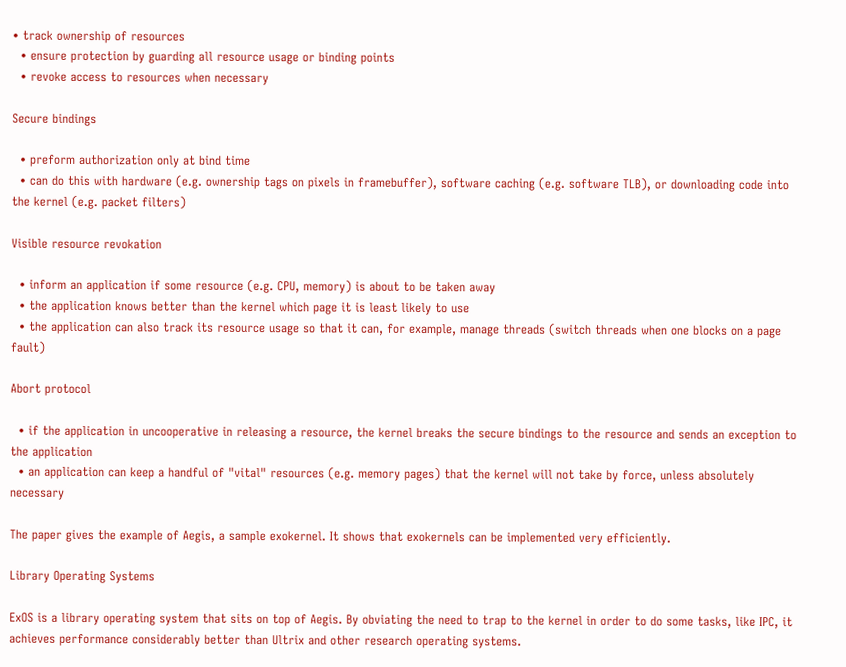• track ownership of resources
  • ensure protection by guarding all resource usage or binding points
  • revoke access to resources when necessary

Secure bindings

  • preform authorization only at bind time
  • can do this with hardware (e.g. ownership tags on pixels in framebuffer), software caching (e.g. software TLB), or downloading code into the kernel (e.g. packet filters)

Visible resource revokation

  • inform an application if some resource (e.g. CPU, memory) is about to be taken away
  • the application knows better than the kernel which page it is least likely to use
  • the application can also track its resource usage so that it can, for example, manage threads (switch threads when one blocks on a page fault)

Abort protocol

  • if the application in uncooperative in releasing a resource, the kernel breaks the secure bindings to the resource and sends an exception to the application
  • an application can keep a handful of "vital" resources (e.g. memory pages) that the kernel will not take by force, unless absolutely necessary

The paper gives the example of Aegis, a sample exokernel. It shows that exokernels can be implemented very efficiently.

Library Operating Systems

ExOS is a library operating system that sits on top of Aegis. By obviating the need to trap to the kernel in order to do some tasks, like IPC, it achieves performance considerably better than Ultrix and other research operating systems.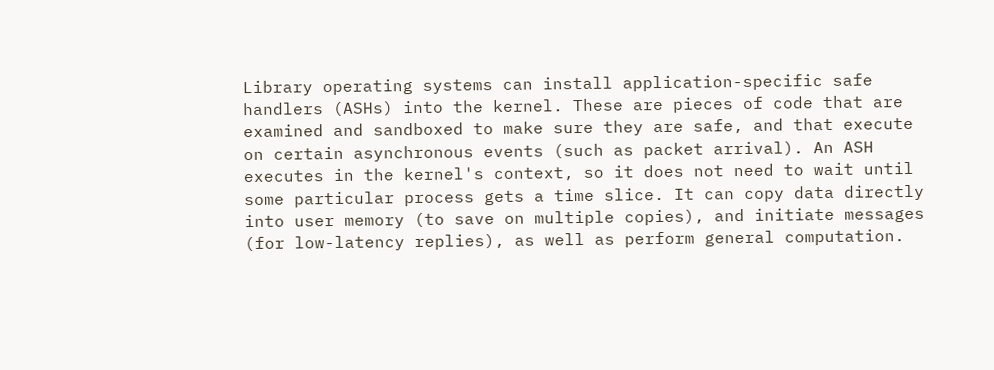Library operating systems can install application-specific safe handlers (ASHs) into the kernel. These are pieces of code that are examined and sandboxed to make sure they are safe, and that execute on certain asynchronous events (such as packet arrival). An ASH executes in the kernel's context, so it does not need to wait until some particular process gets a time slice. It can copy data directly into user memory (to save on multiple copies), and initiate messages (for low-latency replies), as well as perform general computation.